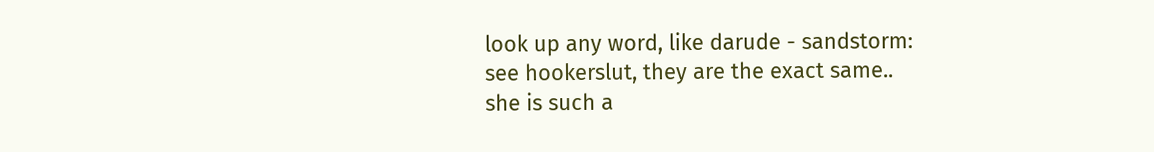look up any word, like darude - sandstorm:
see hookerslut, they are the exact same..
she is such a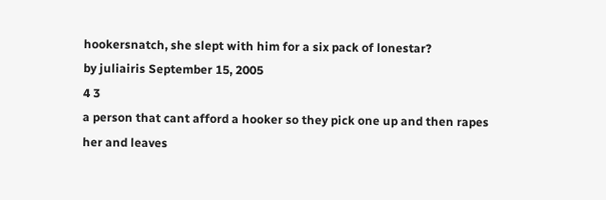hookersnatch, she slept with him for a six pack of lonestar?
by juliairis September 15, 2005
4 3
a person that cant afford a hooker so they pick one up and then rapes her and leaves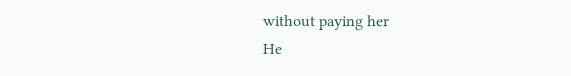without paying her
He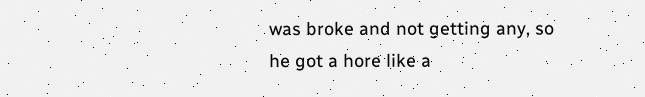was broke and not getting any, so he got a hore like a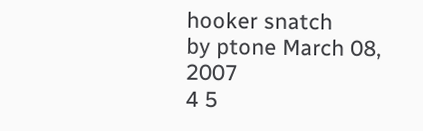hooker snatch
by ptone March 08, 2007
4 5